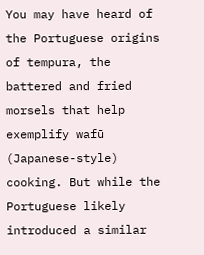You may have heard of the Portuguese origins of tempura, the battered and fried morsels that help exemplify wafū (Japanese-style) cooking. But while the Portuguese likely introduced a similar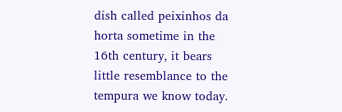dish called peixinhos da horta sometime in the 16th century, it bears little resemblance to the tempura we know today.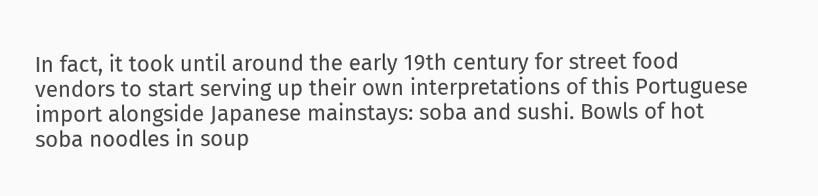In fact, it took until around the early 19th century for street food vendors to start serving up their own interpretations of this Portuguese import alongside Japanese mainstays: soba and sushi. Bowls of hot soba noodles in soup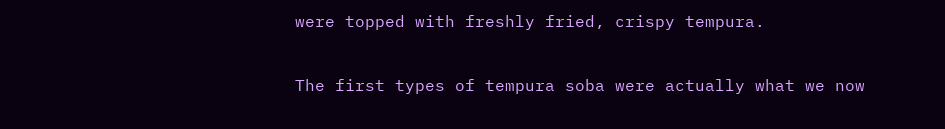were topped with freshly fried, crispy tempura.

The first types of tempura soba were actually what we now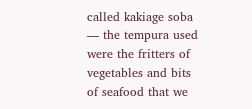called kakiage soba — the tempura used were the fritters of vegetables and bits of seafood that we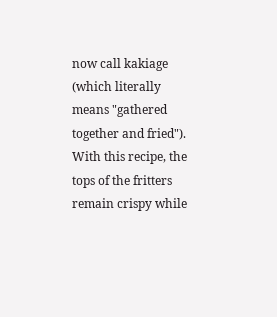now call kakiage (which literally means "gathered together and fried"). With this recipe, the tops of the fritters remain crispy while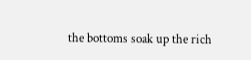the bottoms soak up the rich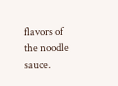flavors of the noodle sauce.